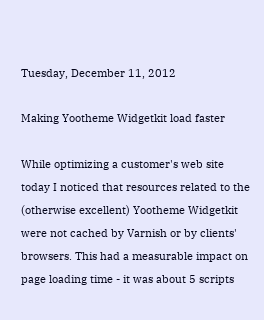Tuesday, December 11, 2012

Making Yootheme Widgetkit load faster

While optimizing a customer's web site today I noticed that resources related to the (otherwise excellent) Yootheme Widgetkit were not cached by Varnish or by clients' browsers. This had a measurable impact on page loading time - it was about 5 scripts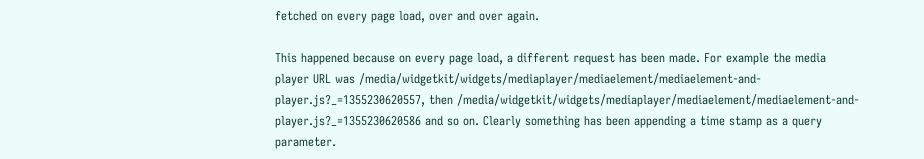fetched on every page load, over and over again.

This happened because on every page load, a different request has been made. For example the media player URL was /media/widgetkit/widgets/mediaplayer/mediaelement/mediaelement-and-player.js?_=1355230620557, then /media/widgetkit/widgets/mediaplayer/mediaelement/mediaelement-and-player.js?_=1355230620586 and so on. Clearly something has been appending a time stamp as a query parameter.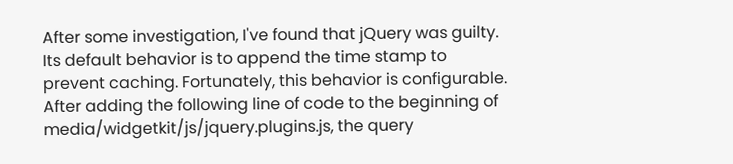After some investigation, I've found that jQuery was guilty. Its default behavior is to append the time stamp to prevent caching. Fortunately, this behavior is configurable. After adding the following line of code to the beginning of media/widgetkit/js/jquery.plugins.js, the query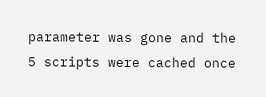parameter was gone and the 5 scripts were cached once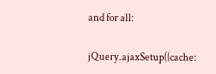and for all:

jQuery.ajaxSetup({cache: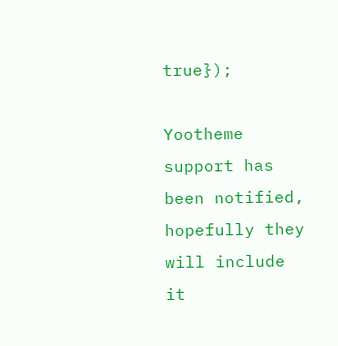true});

Yootheme support has been notified, hopefully they will include it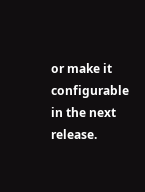or make it configurable in the next release.